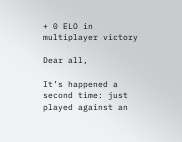+ 0 ELO in multiplayer victory

Dear all,

It’s happened a second time: just played against an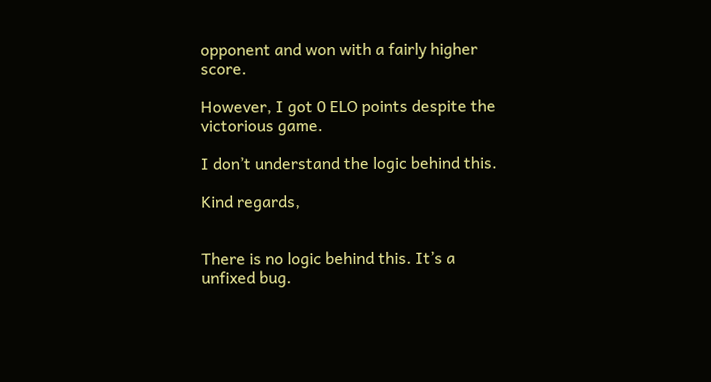opponent and won with a fairly higher score.

However, I got 0 ELO points despite the victorious game.

I don’t understand the logic behind this.

Kind regards,


There is no logic behind this. It’s a unfixed bug.